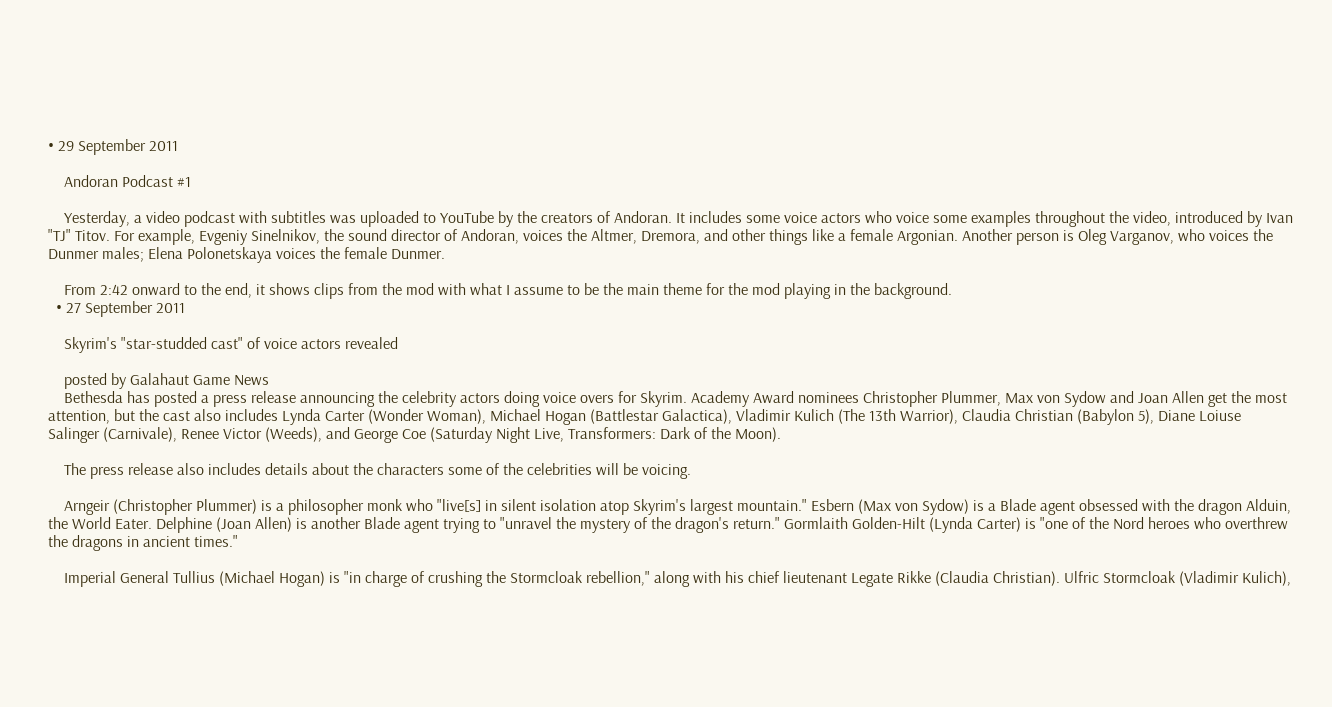• 29 September 2011

    Andoran Podcast #1

    Yesterday, a video podcast with subtitles was uploaded to YouTube by the creators of Andoran. It includes some voice actors who voice some examples throughout the video, introduced by Ivan "TJ" Titov. For example, Evgeniy Sinelnikov, the sound director of Andoran, voices the Altmer, Dremora, and other things like a female Argonian. Another person is Oleg Varganov, who voices the Dunmer males; Elena Polonetskaya voices the female Dunmer.

    From 2:42 onward to the end, it shows clips from the mod with what I assume to be the main theme for the mod playing in the background.
  • 27 September 2011

    Skyrim's "star-studded cast" of voice actors revealed

    posted by Galahaut Game News
    Bethesda has posted a press release announcing the celebrity actors doing voice overs for Skyrim. Academy Award nominees Christopher Plummer, Max von Sydow and Joan Allen get the most attention, but the cast also includes Lynda Carter (Wonder Woman), Michael Hogan (Battlestar Galactica), Vladimir Kulich (The 13th Warrior), Claudia Christian (Babylon 5), Diane Loiuse Salinger (Carnivale), Renee Victor (Weeds), and George Coe (Saturday Night Live, Transformers: Dark of the Moon).

    The press release also includes details about the characters some of the celebrities will be voicing.

    Arngeir (Christopher Plummer) is a philosopher monk who "live[s] in silent isolation atop Skyrim's largest mountain." Esbern (Max von Sydow) is a Blade agent obsessed with the dragon Alduin, the World Eater. Delphine (Joan Allen) is another Blade agent trying to "unravel the mystery of the dragon's return." Gormlaith Golden-Hilt (Lynda Carter) is "one of the Nord heroes who overthrew the dragons in ancient times."

    Imperial General Tullius (Michael Hogan) is "in charge of crushing the Stormcloak rebellion," along with his chief lieutenant Legate Rikke (Claudia Christian). Ulfric Stormcloak (Vladimir Kulich),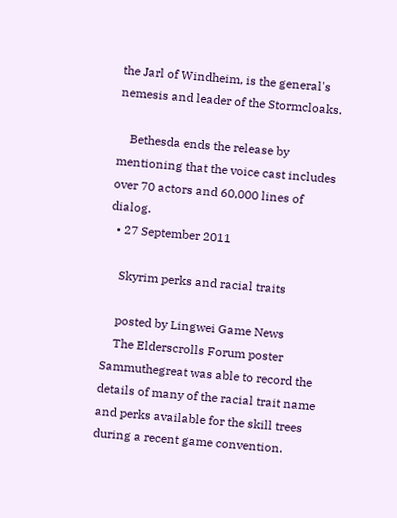the Jarl of Windheim, is the general's nemesis and leader of the Stormcloaks.

    Bethesda ends the release by mentioning that the voice cast includes over 70 actors and 60,000 lines of dialog.
  • 27 September 2011

    Skyrim perks and racial traits

    posted by Lingwei Game News
    The Elderscrolls Forum poster Sammuthegreat was able to record the details of many of the racial trait name and perks available for the skill trees during a recent game convention.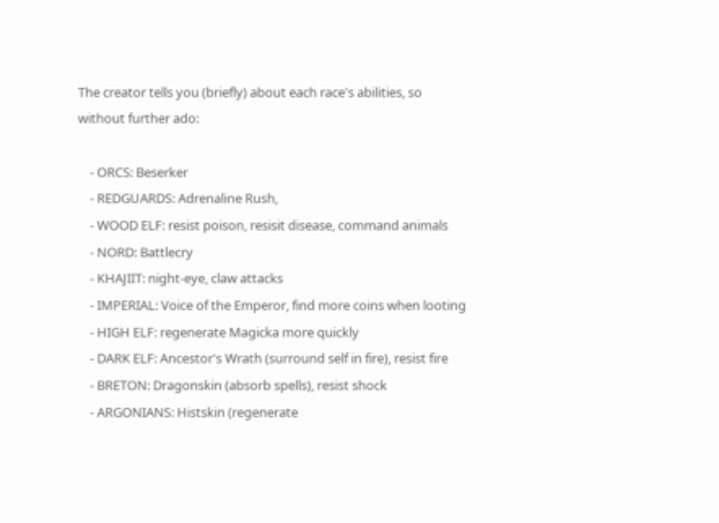The creator tells you (briefly) about each race's abilities, so without further ado:

    - ORCS: Beserker
    - REDGUARDS: Adrenaline Rush,
    - WOOD ELF: resist poison, resisit disease, command animals
    - NORD: Battlecry
    - KHAJIIT: night-eye, claw attacks
    - IMPERIAL: Voice of the Emperor, find more coins when looting
    - HIGH ELF: regenerate Magicka more quickly
    - DARK ELF: Ancestor's Wrath (surround self in fire), resist fire
    - BRETON: Dragonskin (absorb spells), resist shock
    - ARGONIANS: Histskin (regenerate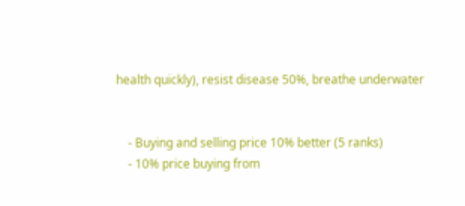health quickly), resist disease 50%, breathe underwater


    - Buying and selling price 10% better (5 ranks)
    - 10% price buying from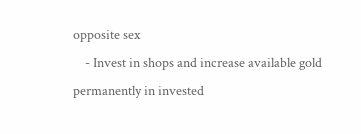opposite sex
    - Invest in shops and increase available gold permanently in invested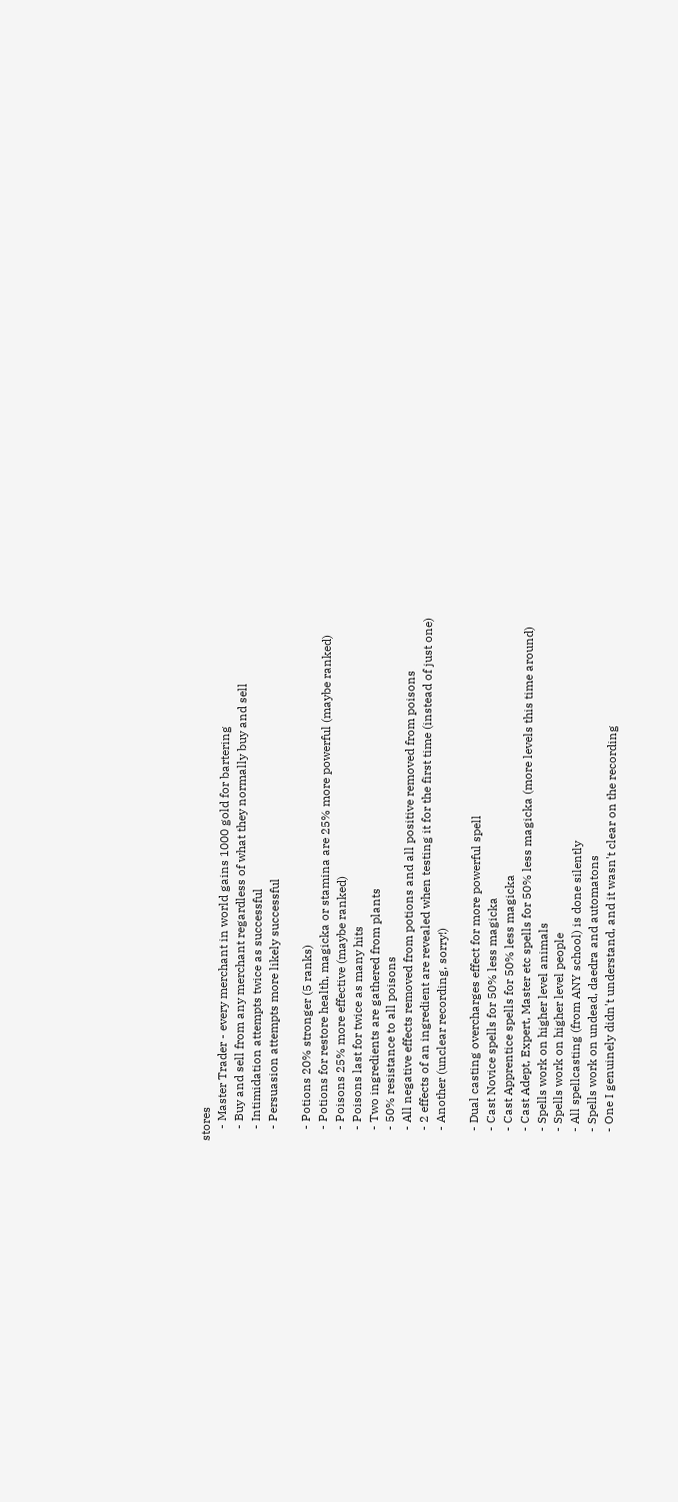stores
    - Master Trader - every merchant in world gains 1000 gold for bartering
    - Buy and sell from any merchant regardless of what they normally buy and sell
    - Intimidation attempts twice as successful
    - Persuasion attempts more likely successful

    - Potions 20% stronger (5 ranks)
    - Potions for restore health, magicka or stamina are 25% more powerful (maybe ranked)
    - Poisons 25% more effective (maybe ranked)
    - Poisons last for twice as many hits
    - Two ingredients are gathered from plants
    - 50% resistance to all poisons
    - All negative effects removed from potions and all positive removed from poisons
    - 2 effects of an ingredient are revealed when testing it for the first time (instead of just one)
    - Another (unclear recording, sorry!)

    - Dual casting overcharges effect for more powerful spell
    - Cast Novice spells for 50% less magicka
    - Cast Apprentice spells for 50% less magicka
    - Cast Adept, Expert, Master etc spells for 50% less magicka (more levels this time around)
    - Spells work on higher level animals
    - Spells work on higher level people
    - All spellcasting (from ANY school) is done silently
    - Spells work on undead, daedra and automatons
    - One I genuinely didn't understand, and it wasn't clear on the recording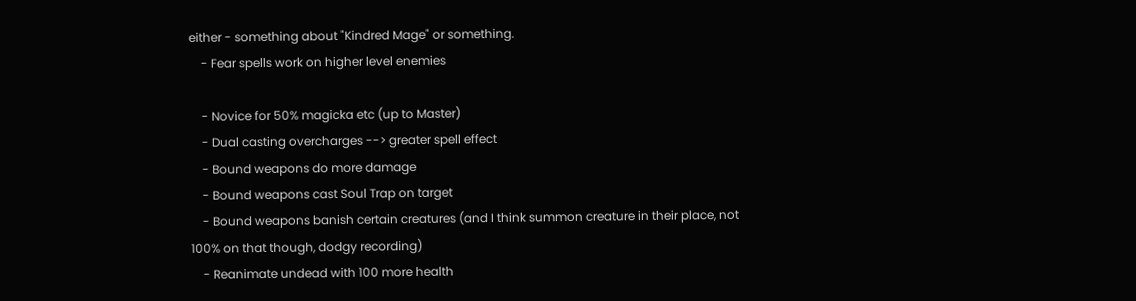either - something about "Kindred Mage" or something.
    - Fear spells work on higher level enemies

    - Novice for 50% magicka etc (up to Master)
    - Dual casting overcharges --> greater spell effect
    - Bound weapons do more damage
    - Bound weapons cast Soul Trap on target
    - Bound weapons banish certain creatures (and I think summon creature in their place, not 100% on that though, dodgy recording)
    - Reanimate undead with 100 more health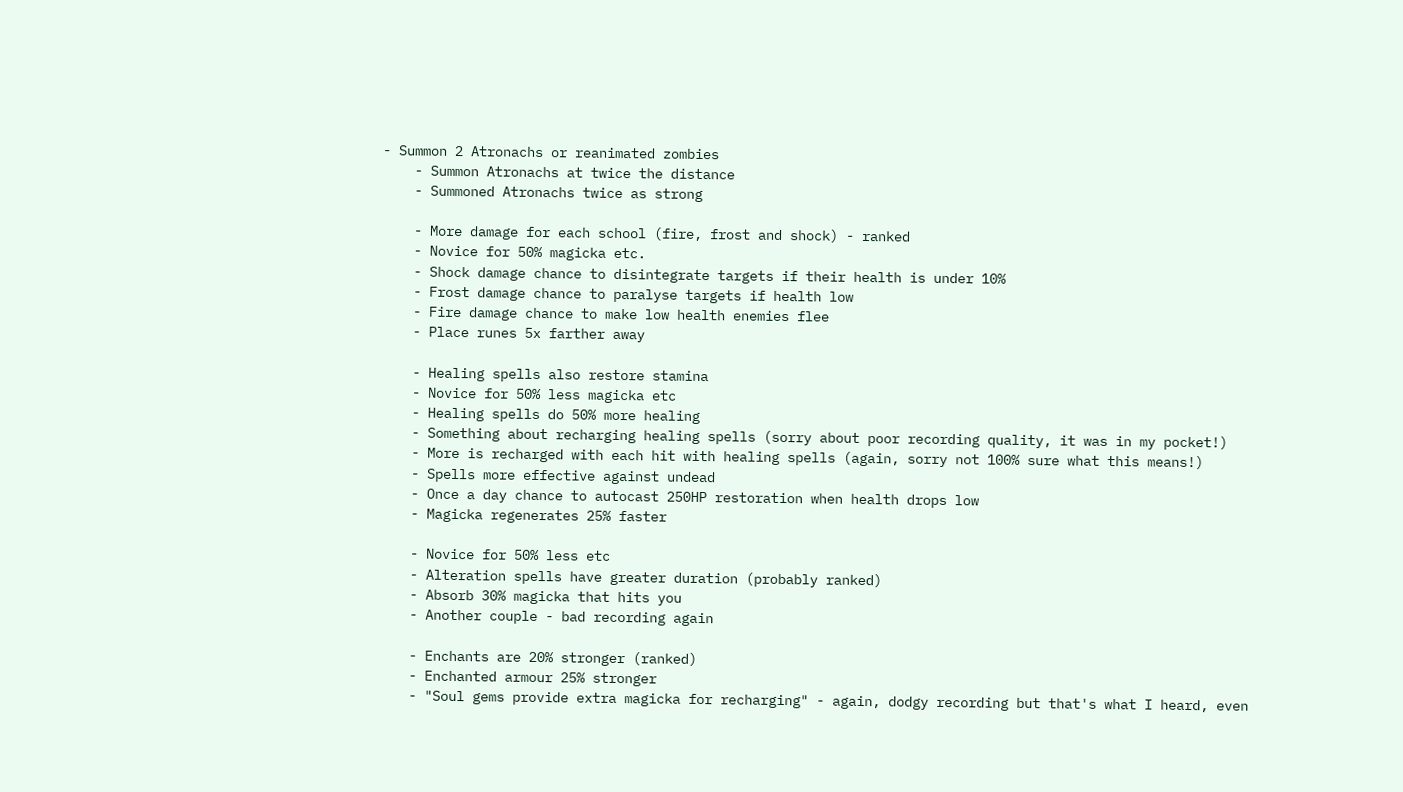- Summon 2 Atronachs or reanimated zombies
    - Summon Atronachs at twice the distance
    - Summoned Atronachs twice as strong

    - More damage for each school (fire, frost and shock) - ranked
    - Novice for 50% magicka etc.
    - Shock damage chance to disintegrate targets if their health is under 10%
    - Frost damage chance to paralyse targets if health low
    - Fire damage chance to make low health enemies flee
    - Place runes 5x farther away

    - Healing spells also restore stamina
    - Novice for 50% less magicka etc
    - Healing spells do 50% more healing
    - Something about recharging healing spells (sorry about poor recording quality, it was in my pocket!)
    - More is recharged with each hit with healing spells (again, sorry not 100% sure what this means!)
    - Spells more effective against undead
    - Once a day chance to autocast 250HP restoration when health drops low
    - Magicka regenerates 25% faster

    - Novice for 50% less etc
    - Alteration spells have greater duration (probably ranked)
    - Absorb 30% magicka that hits you
    - Another couple - bad recording again

    - Enchants are 20% stronger (ranked)
    - Enchanted armour 25% stronger
    - "Soul gems provide extra magicka for recharging" - again, dodgy recording but that's what I heard, even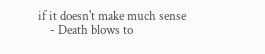if it doesn't make much sense
    - Death blows to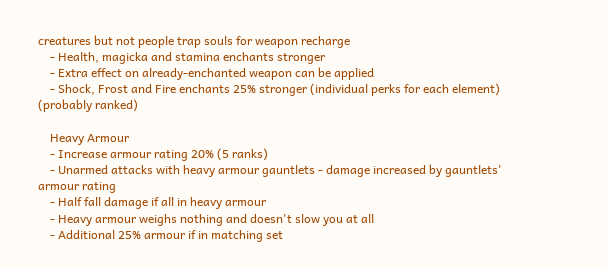creatures but not people trap souls for weapon recharge
    - Health, magicka and stamina enchants stronger
    - Extra effect on already-enchanted weapon can be applied
    - Shock, Frost and Fire enchants 25% stronger (individual perks for each element) (probably ranked)

    Heavy Armour
    - Increase armour rating 20% (5 ranks)
    - Unarmed attacks with heavy armour gauntlets - damage increased by gauntlets' armour rating
    - Half fall damage if all in heavy armour
    - Heavy armour weighs nothing and doesn't slow you at all
    - Additional 25% armour if in matching set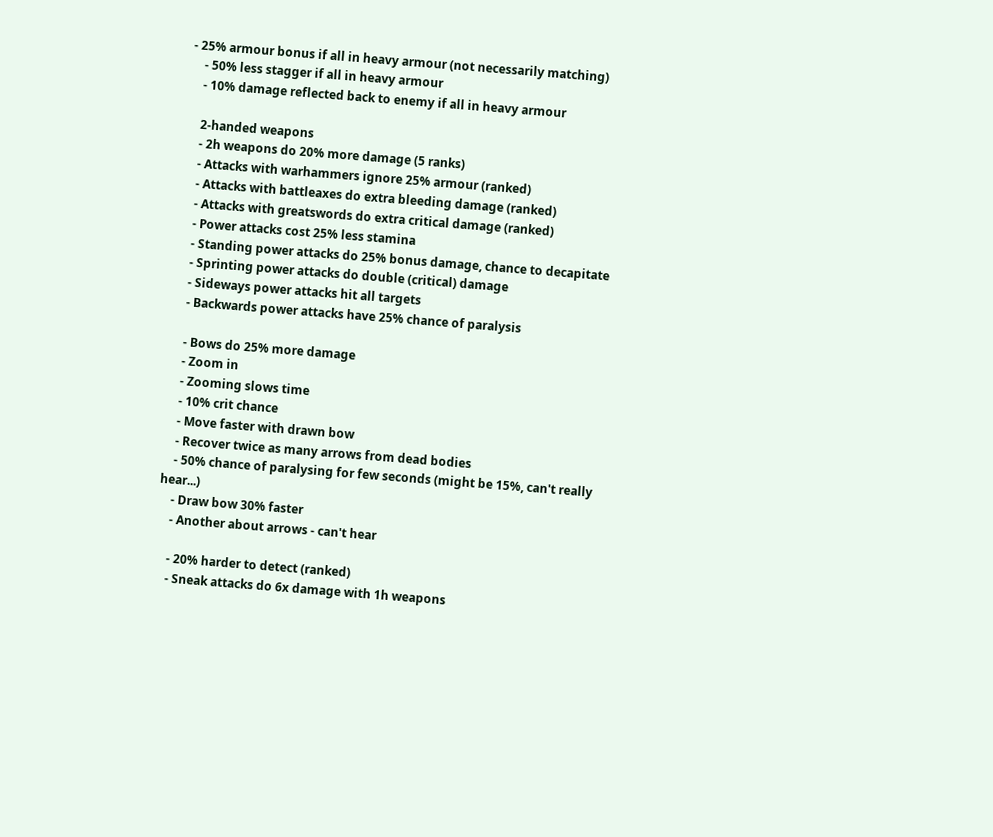- 25% armour bonus if all in heavy armour (not necessarily matching)
    - 50% less stagger if all in heavy armour
    - 10% damage reflected back to enemy if all in heavy armour

    2-handed weapons
    - 2h weapons do 20% more damage (5 ranks)
    - Attacks with warhammers ignore 25% armour (ranked)
    - Attacks with battleaxes do extra bleeding damage (ranked)
    - Attacks with greatswords do extra critical damage (ranked)
    - Power attacks cost 25% less stamina
    - Standing power attacks do 25% bonus damage, chance to decapitate
    - Sprinting power attacks do double (critical) damage
    - Sideways power attacks hit all targets
    - Backwards power attacks have 25% chance of paralysis

    - Bows do 25% more damage
    - Zoom in
    - Zooming slows time
    - 10% crit chance
    - Move faster with drawn bow
    - Recover twice as many arrows from dead bodies
    - 50% chance of paralysing for few seconds (might be 15%, can't really hear...)
    - Draw bow 30% faster
    - Another about arrows - can't hear

    - 20% harder to detect (ranked)
    - Sneak attacks do 6x damage with 1h weapons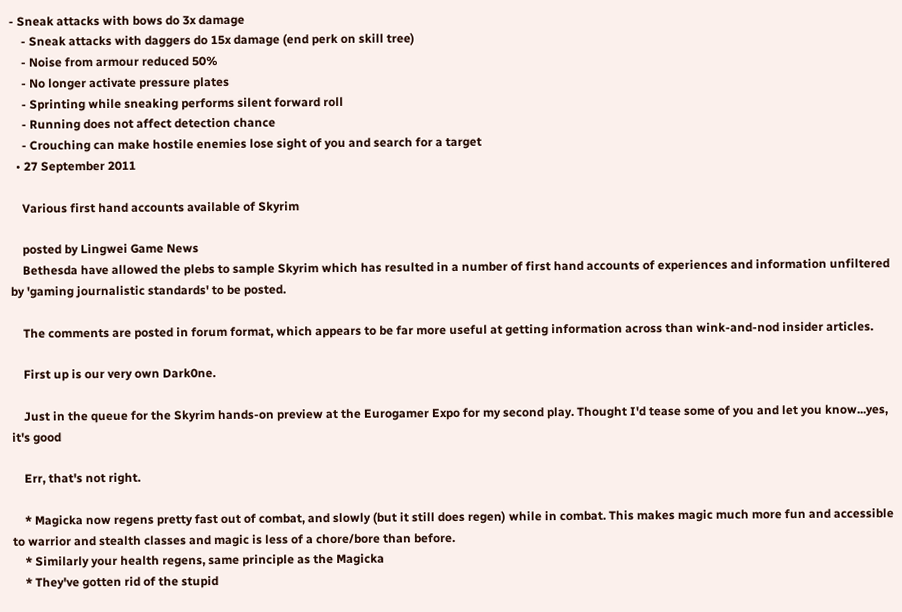- Sneak attacks with bows do 3x damage
    - Sneak attacks with daggers do 15x damage (end perk on skill tree)
    - Noise from armour reduced 50%
    - No longer activate pressure plates
    - Sprinting while sneaking performs silent forward roll
    - Running does not affect detection chance
    - Crouching can make hostile enemies lose sight of you and search for a target
  • 27 September 2011

    Various first hand accounts available of Skyrim

    posted by Lingwei Game News
    Bethesda have allowed the plebs to sample Skyrim which has resulted in a number of first hand accounts of experiences and information unfiltered by 'gaming journalistic standards' to be posted.

    The comments are posted in forum format, which appears to be far more useful at getting information across than wink-and-nod insider articles.

    First up is our very own Dark0ne.

    Just in the queue for the Skyrim hands-on preview at the Eurogamer Expo for my second play. Thought I'd tease some of you and let you know...yes, it's good

    Err, that's not right.

    * Magicka now regens pretty fast out of combat, and slowly (but it still does regen) while in combat. This makes magic much more fun and accessible to warrior and stealth classes and magic is less of a chore/bore than before.
    * Similarly your health regens, same principle as the Magicka
    * They've gotten rid of the stupid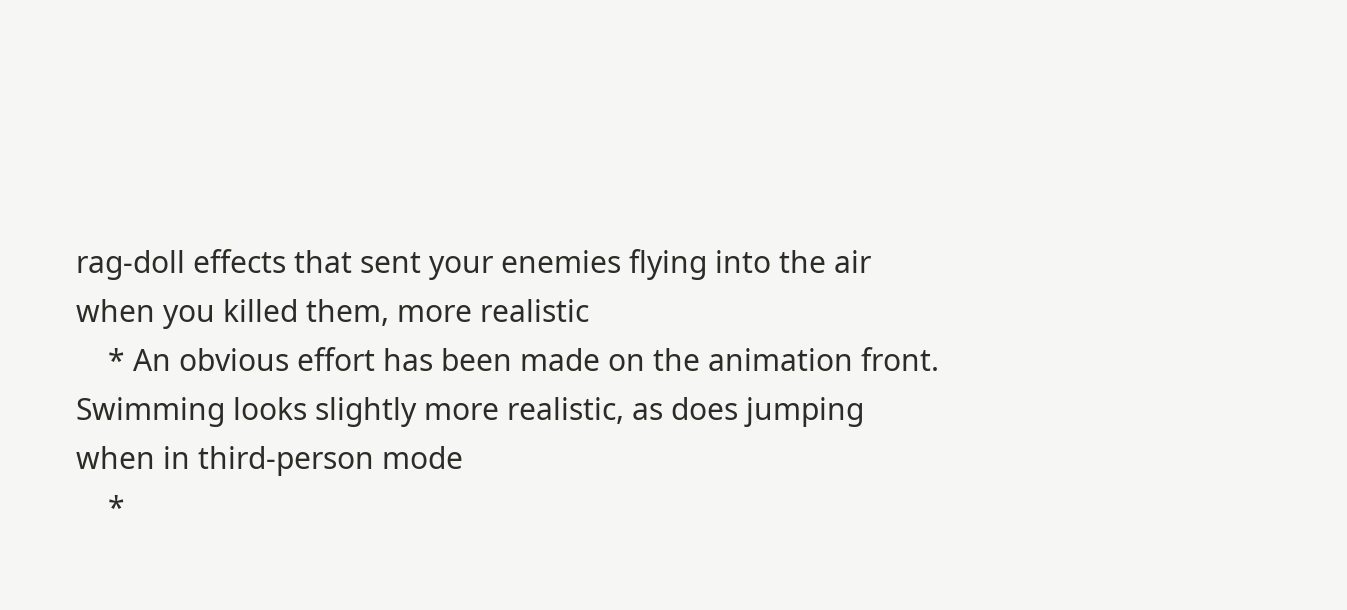rag-doll effects that sent your enemies flying into the air when you killed them, more realistic
    * An obvious effort has been made on the animation front. Swimming looks slightly more realistic, as does jumping when in third-person mode
    *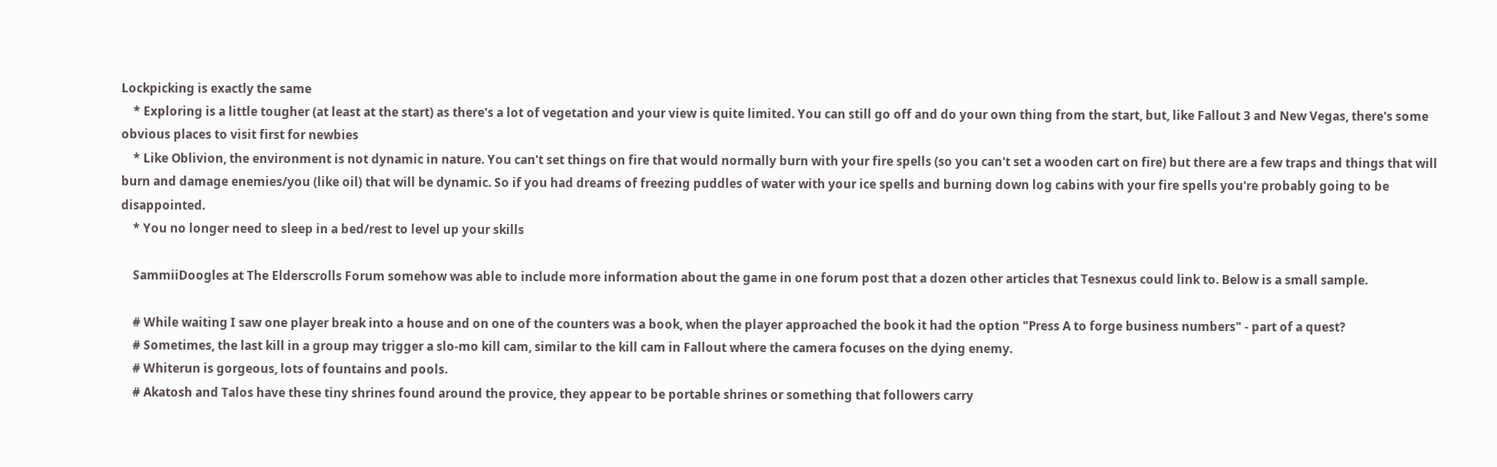Lockpicking is exactly the same
    * Exploring is a little tougher (at least at the start) as there's a lot of vegetation and your view is quite limited. You can still go off and do your own thing from the start, but, like Fallout 3 and New Vegas, there's some obvious places to visit first for newbies
    * Like Oblivion, the environment is not dynamic in nature. You can't set things on fire that would normally burn with your fire spells (so you can't set a wooden cart on fire) but there are a few traps and things that will burn and damage enemies/you (like oil) that will be dynamic. So if you had dreams of freezing puddles of water with your ice spells and burning down log cabins with your fire spells you're probably going to be disappointed.
    * You no longer need to sleep in a bed/rest to level up your skills

    SammiiDoogles at The Elderscrolls Forum somehow was able to include more information about the game in one forum post that a dozen other articles that Tesnexus could link to. Below is a small sample.

    # While waiting I saw one player break into a house and on one of the counters was a book, when the player approached the book it had the option "Press A to forge business numbers" - part of a quest?
    # Sometimes, the last kill in a group may trigger a slo-mo kill cam, similar to the kill cam in Fallout where the camera focuses on the dying enemy.
    # Whiterun is gorgeous, lots of fountains and pools.
    # Akatosh and Talos have these tiny shrines found around the provice, they appear to be portable shrines or something that followers carry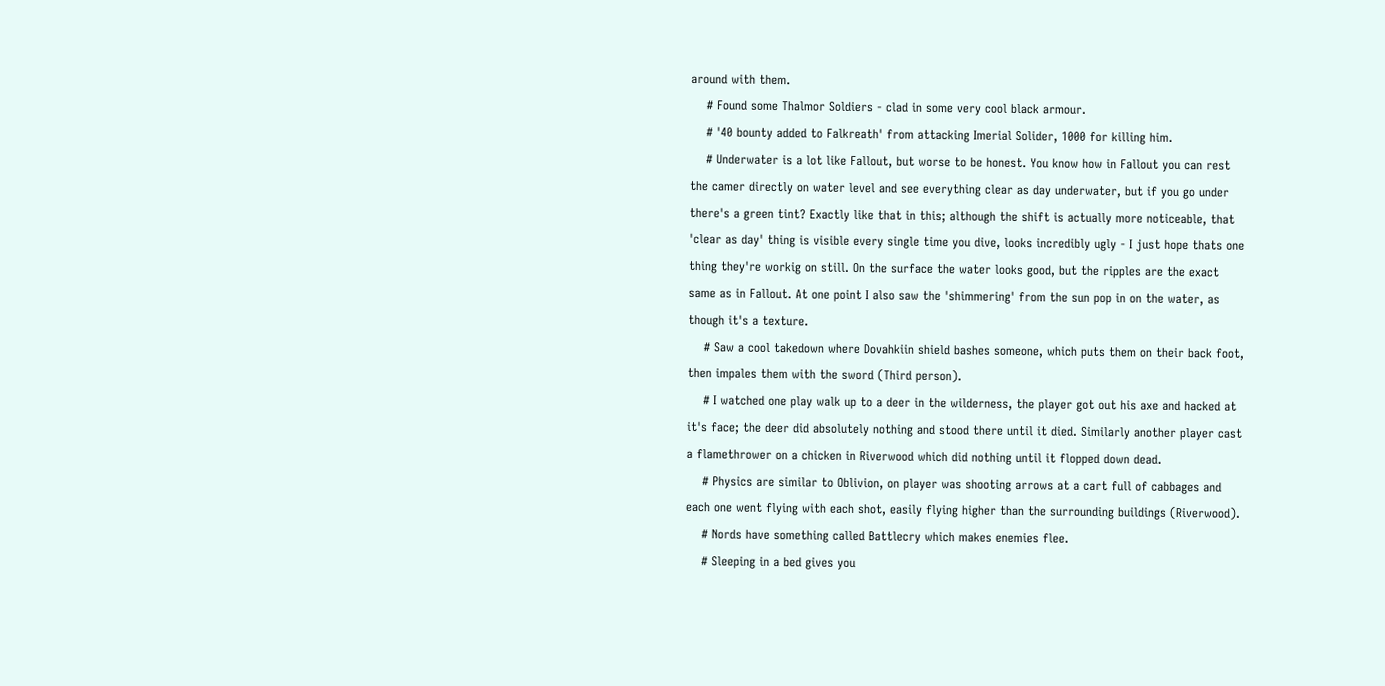around with them.
    # Found some Thalmor Soldiers - clad in some very cool black armour.
    # '40 bounty added to Falkreath' from attacking Imerial Solider, 1000 for killing him.
    # Underwater is a lot like Fallout, but worse to be honest. You know how in Fallout you can rest the camer directly on water level and see everything clear as day underwater, but if you go under there's a green tint? Exactly like that in this; although the shift is actually more noticeable, that 'clear as day' thing is visible every single time you dive, looks incredibly ugly - I just hope thats one thing they're workig on still. On the surface the water looks good, but the ripples are the exact same as in Fallout. At one point I also saw the 'shimmering' from the sun pop in on the water, as though it's a texture.
    # Saw a cool takedown where Dovahkiin shield bashes someone, which puts them on their back foot, then impales them with the sword (Third person).
    # I watched one play walk up to a deer in the wilderness, the player got out his axe and hacked at it's face; the deer did absolutely nothing and stood there until it died. Similarly another player cast a flamethrower on a chicken in Riverwood which did nothing until it flopped down dead.
    # Physics are similar to Oblivion, on player was shooting arrows at a cart full of cabbages and each one went flying with each shot, easily flying higher than the surrounding buildings (Riverwood).
    # Nords have something called Battlecry which makes enemies flee.
    # Sleeping in a bed gives you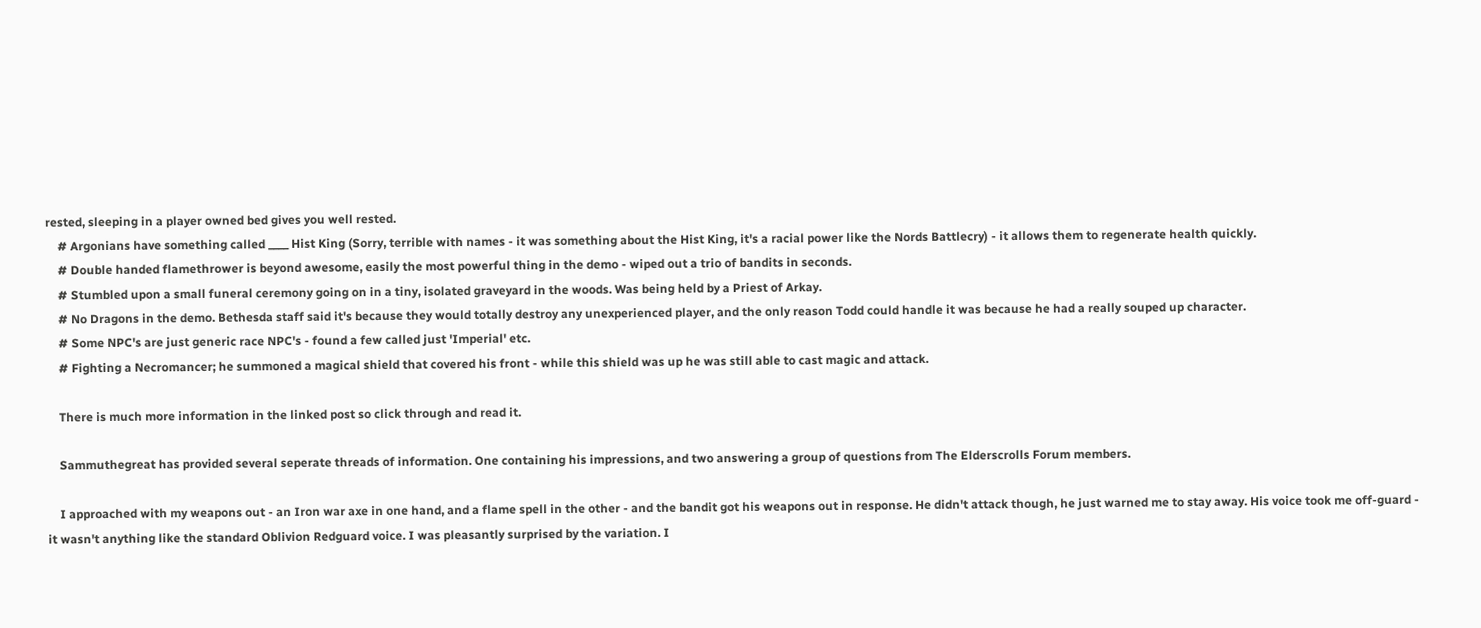rested, sleeping in a player owned bed gives you well rested.
    # Argonians have something called ____ Hist King (Sorry, terrible with names - it was something about the Hist King, it's a racial power like the Nords Battlecry) - it allows them to regenerate health quickly.
    # Double handed flamethrower is beyond awesome, easily the most powerful thing in the demo - wiped out a trio of bandits in seconds.
    # Stumbled upon a small funeral ceremony going on in a tiny, isolated graveyard in the woods. Was being held by a Priest of Arkay.
    # No Dragons in the demo. Bethesda staff said it's because they would totally destroy any unexperienced player, and the only reason Todd could handle it was because he had a really souped up character.
    # Some NPC's are just generic race NPC's - found a few called just 'Imperial' etc.
    # Fighting a Necromancer; he summoned a magical shield that covered his front - while this shield was up he was still able to cast magic and attack.

    There is much more information in the linked post so click through and read it.

    Sammuthegreat has provided several seperate threads of information. One containing his impressions, and two answering a group of questions from The Elderscrolls Forum members.

    I approached with my weapons out - an Iron war axe in one hand, and a flame spell in the other - and the bandit got his weapons out in response. He didn't attack though, he just warned me to stay away. His voice took me off-guard - it wasn't anything like the standard Oblivion Redguard voice. I was pleasantly surprised by the variation. I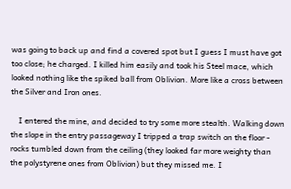was going to back up and find a covered spot but I guess I must have got too close; he charged. I killed him easily and took his Steel mace, which looked nothing like the spiked ball from Oblivion. More like a cross between the Silver and Iron ones.

    I entered the mine, and decided to try some more stealth. Walking down the slope in the entry passageway I tripped a trap switch on the floor - rocks tumbled down from the ceiling (they looked far more weighty than the polystyrene ones from Oblivion) but they missed me. I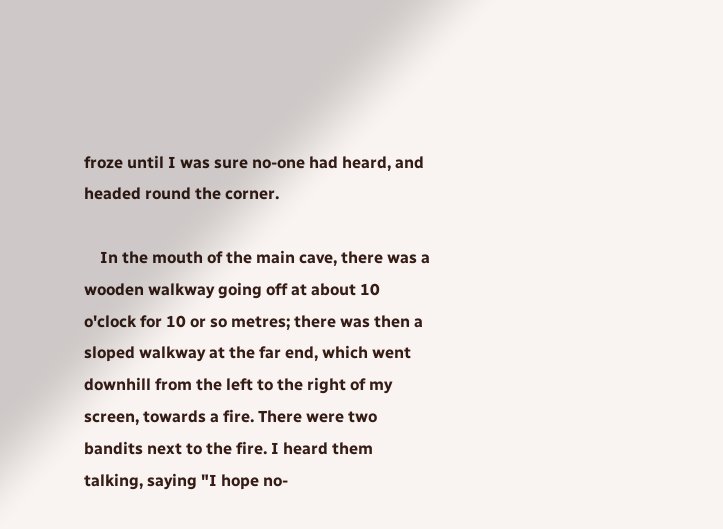froze until I was sure no-one had heard, and headed round the corner.

    In the mouth of the main cave, there was a wooden walkway going off at about 10 o'clock for 10 or so metres; there was then a sloped walkway at the far end, which went downhill from the left to the right of my screen, towards a fire. There were two bandits next to the fire. I heard them talking, saying "I hope no-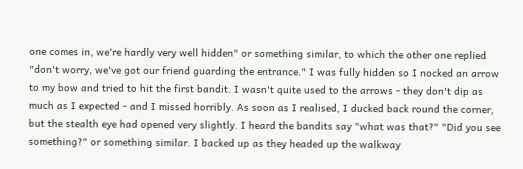one comes in, we're hardly very well hidden" or something similar, to which the other one replied "don't worry, we've got our friend guarding the entrance." I was fully hidden so I nocked an arrow to my bow and tried to hit the first bandit. I wasn't quite used to the arrows - they don't dip as much as I expected - and I missed horribly. As soon as I realised, I ducked back round the corner, but the stealth eye had opened very slightly. I heard the bandits say "what was that?" "Did you see something?" or something similar. I backed up as they headed up the walkway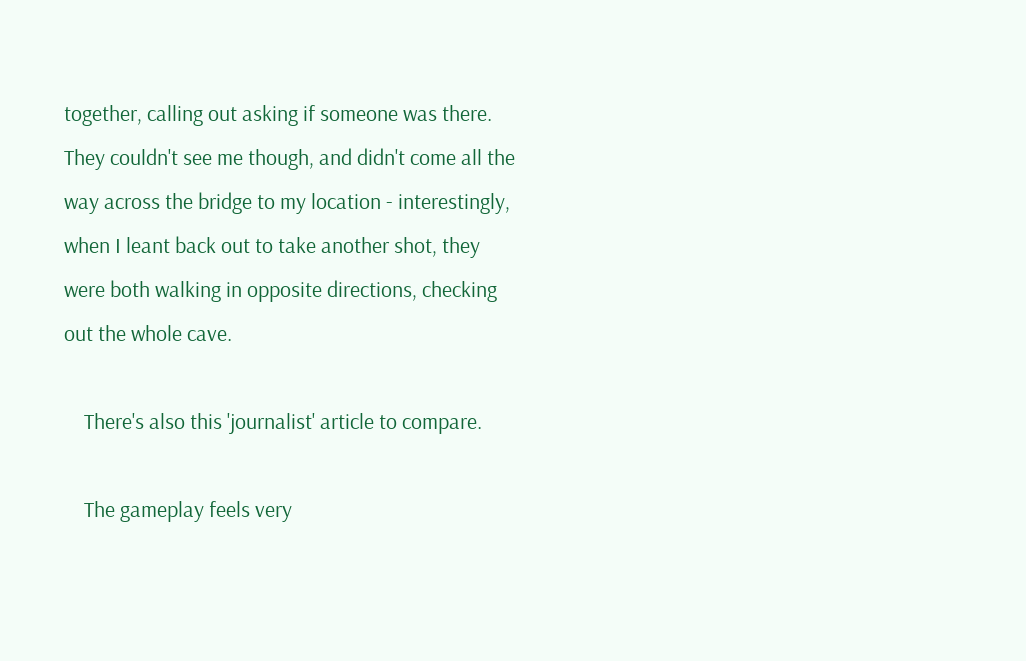together, calling out asking if someone was there. They couldn't see me though, and didn't come all the way across the bridge to my location - interestingly, when I leant back out to take another shot, they were both walking in opposite directions, checking out the whole cave.

    There's also this 'journalist' article to compare.

    The gameplay feels very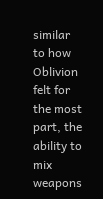similar to how Oblivion felt for the most part, the ability to mix weapons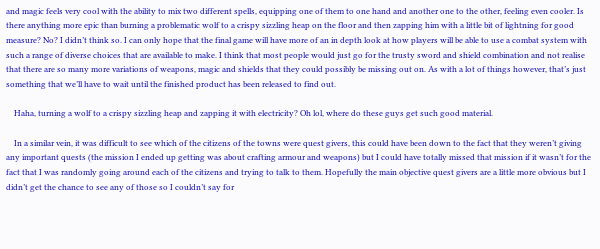and magic feels very cool with the ability to mix two different spells, equipping one of them to one hand and another one to the other, feeling even cooler. Is there anything more epic than burning a problematic wolf to a crispy sizzling heap on the floor and then zapping him with a little bit of lightning for good measure? No? I didn’t think so. I can only hope that the final game will have more of an in depth look at how players will be able to use a combat system with such a range of diverse choices that are available to make. I think that most people would just go for the trusty sword and shield combination and not realise that there are so many more variations of weapons, magic and shields that they could possibly be missing out on. As with a lot of things however, that’s just something that we’ll have to wait until the finished product has been released to find out.

    Haha, turning a wolf to a crispy sizzling heap and zapping it with electricity? Oh lol, where do these guys get such good material.

    In a similar vein, it was difficult to see which of the citizens of the towns were quest givers, this could have been down to the fact that they weren’t giving any important quests (the mission I ended up getting was about crafting armour and weapons) but I could have totally missed that mission if it wasn’t for the fact that I was randomly going around each of the citizens and trying to talk to them. Hopefully the main objective quest givers are a little more obvious but I didn’t get the chance to see any of those so I couldn’t say for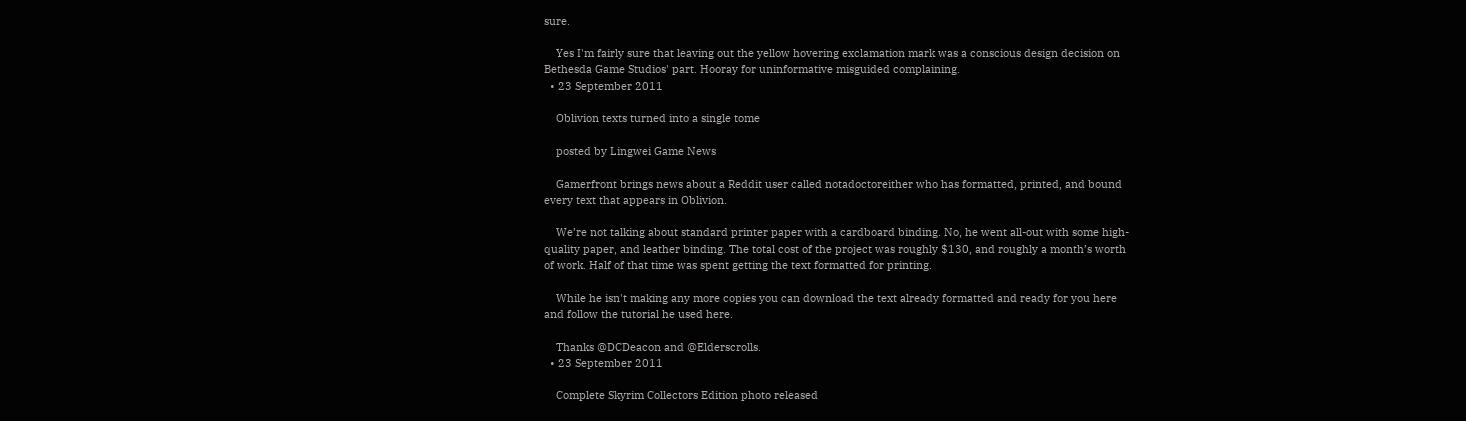sure.

    Yes I'm fairly sure that leaving out the yellow hovering exclamation mark was a conscious design decision on Bethesda Game Studios' part. Hooray for uninformative misguided complaining.
  • 23 September 2011

    Oblivion texts turned into a single tome

    posted by Lingwei Game News

    Gamerfront brings news about a Reddit user called notadoctoreither who has formatted, printed, and bound every text that appears in Oblivion.

    We’re not talking about standard printer paper with a cardboard binding. No, he went all-out with some high-quality paper, and leather binding. The total cost of the project was roughly $130, and roughly a month’s worth of work. Half of that time was spent getting the text formatted for printing.

    While he isn't making any more copies you can download the text already formatted and ready for you here and follow the tutorial he used here.

    Thanks @DCDeacon and @Elderscrolls.
  • 23 September 2011

    Complete Skyrim Collectors Edition photo released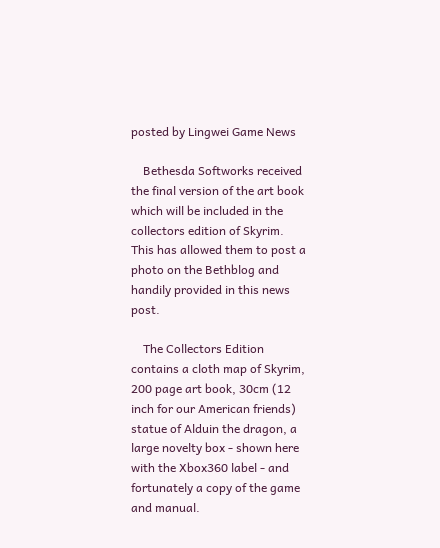posted by Lingwei Game News

    Bethesda Softworks received the final version of the art book which will be included in the collectors edition of Skyrim. This has allowed them to post a photo on the Bethblog and handily provided in this news post.

    The Collectors Edition contains a cloth map of Skyrim, 200 page art book, 30cm (12 inch for our American friends) statue of Alduin the dragon, a large novelty box - shown here with the Xbox360 label - and fortunately a copy of the game and manual.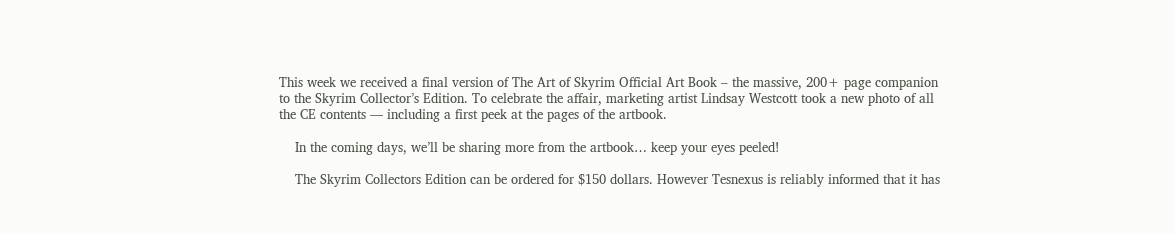This week we received a final version of The Art of Skyrim Official Art Book – the massive, 200+ page companion to the Skyrim Collector’s Edition. To celebrate the affair, marketing artist Lindsay Westcott took a new photo of all the CE contents — including a first peek at the pages of the artbook.

    In the coming days, we’ll be sharing more from the artbook… keep your eyes peeled!

    The Skyrim Collectors Edition can be ordered for $150 dollars. However Tesnexus is reliably informed that it has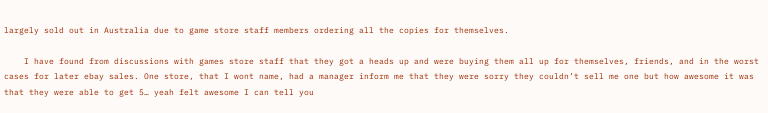largely sold out in Australia due to game store staff members ordering all the copies for themselves.

    I have found from discussions with games store staff that they got a heads up and were buying them all up for themselves, friends, and in the worst cases for later ebay sales. One store, that I wont name, had a manager inform me that they were sorry they couldn’t sell me one but how awesome it was that they were able to get 5… yeah felt awesome I can tell you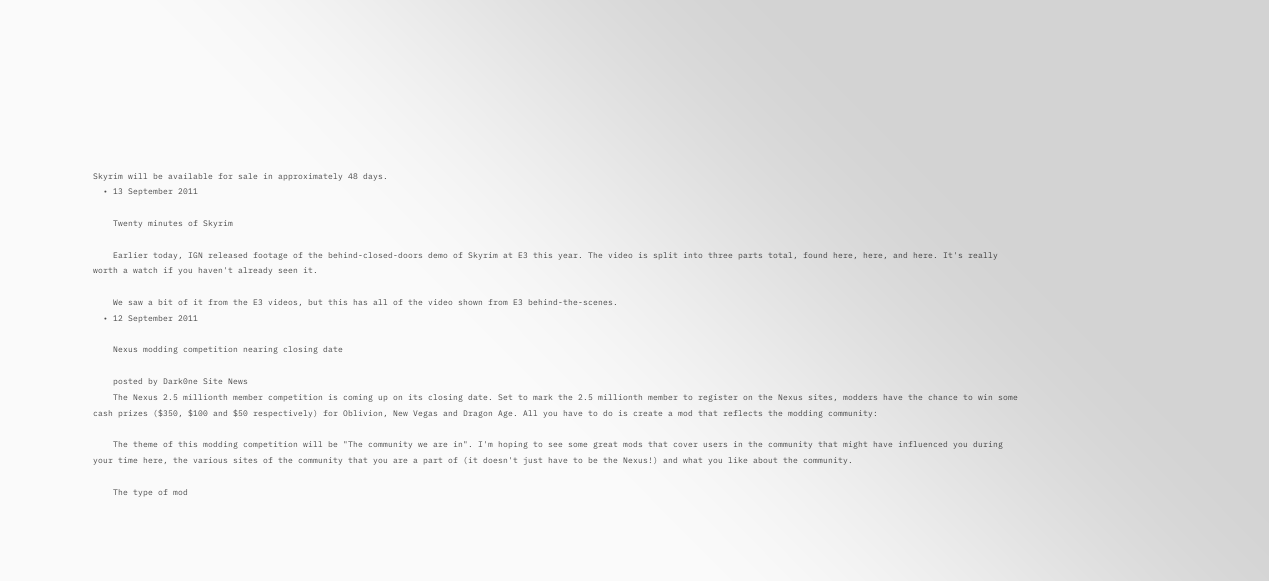Skyrim will be available for sale in approximately 48 days.
  • 13 September 2011

    Twenty minutes of Skyrim

    Earlier today, IGN released footage of the behind-closed-doors demo of Skyrim at E3 this year. The video is split into three parts total, found here, here, and here. It's really worth a watch if you haven't already seen it.

    We saw a bit of it from the E3 videos, but this has all of the video shown from E3 behind-the-scenes.
  • 12 September 2011

    Nexus modding competition nearing closing date

    posted by Dark0ne Site News
    The Nexus 2.5 millionth member competition is coming up on its closing date. Set to mark the 2.5 millionth member to register on the Nexus sites, modders have the chance to win some cash prizes ($350, $100 and $50 respectively) for Oblivion, New Vegas and Dragon Age. All you have to do is create a mod that reflects the modding community:

    The theme of this modding competition will be "The community we are in". I'm hoping to see some great mods that cover users in the community that might have influenced you during your time here, the various sites of the community that you are a part of (it doesn't just have to be the Nexus!) and what you like about the community.

    The type of mod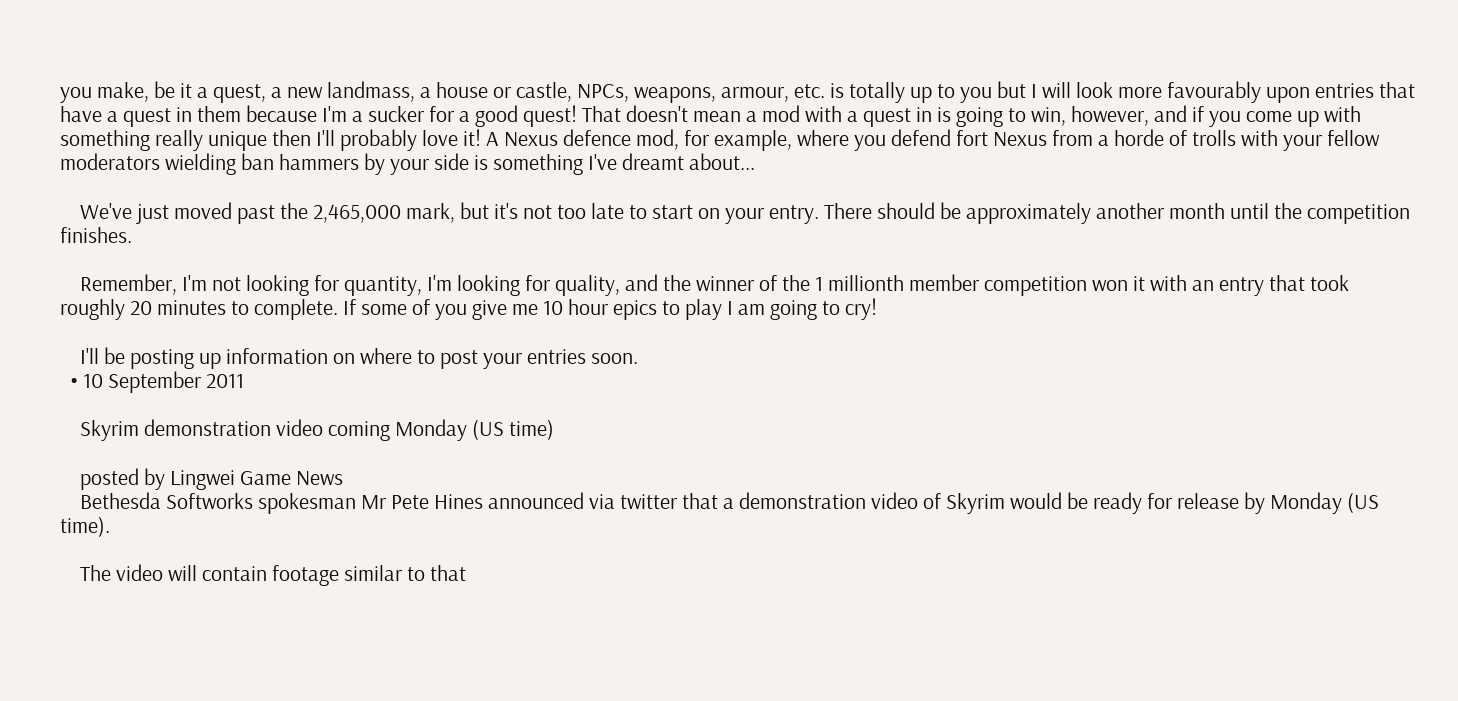you make, be it a quest, a new landmass, a house or castle, NPCs, weapons, armour, etc. is totally up to you but I will look more favourably upon entries that have a quest in them because I'm a sucker for a good quest! That doesn't mean a mod with a quest in is going to win, however, and if you come up with something really unique then I'll probably love it! A Nexus defence mod, for example, where you defend fort Nexus from a horde of trolls with your fellow moderators wielding ban hammers by your side is something I've dreamt about...

    We've just moved past the 2,465,000 mark, but it's not too late to start on your entry. There should be approximately another month until the competition finishes.

    Remember, I'm not looking for quantity, I'm looking for quality, and the winner of the 1 millionth member competition won it with an entry that took roughly 20 minutes to complete. If some of you give me 10 hour epics to play I am going to cry!

    I'll be posting up information on where to post your entries soon.
  • 10 September 2011

    Skyrim demonstration video coming Monday (US time)

    posted by Lingwei Game News
    Bethesda Softworks spokesman Mr Pete Hines announced via twitter that a demonstration video of Skyrim would be ready for release by Monday (US time).

    The video will contain footage similar to that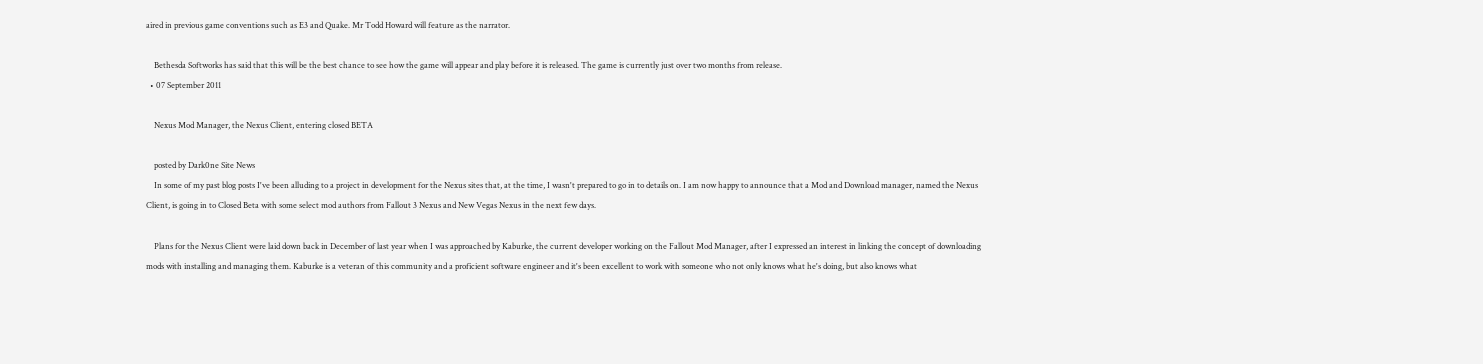aired in previous game conventions such as E3 and Quake. Mr Todd Howard will feature as the narrator.

    Bethesda Softworks has said that this will be the best chance to see how the game will appear and play before it is released. The game is currently just over two months from release.
  • 07 September 2011

    Nexus Mod Manager, the Nexus Client, entering closed BETA

    posted by Dark0ne Site News
    In some of my past blog posts I've been alluding to a project in development for the Nexus sites that, at the time, I wasn't prepared to go in to details on. I am now happy to announce that a Mod and Download manager, named the Nexus Client, is going in to Closed Beta with some select mod authors from Fallout 3 Nexus and New Vegas Nexus in the next few days.

    Plans for the Nexus Client were laid down back in December of last year when I was approached by Kaburke, the current developer working on the Fallout Mod Manager, after I expressed an interest in linking the concept of downloading mods with installing and managing them. Kaburke is a veteran of this community and a proficient software engineer and it's been excellent to work with someone who not only knows what he's doing, but also knows what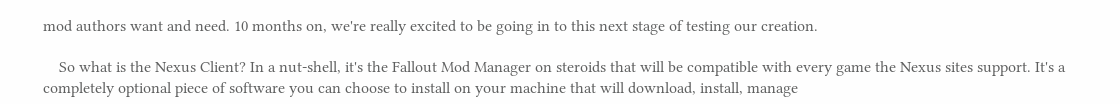mod authors want and need. 10 months on, we're really excited to be going in to this next stage of testing our creation.

    So what is the Nexus Client? In a nut-shell, it's the Fallout Mod Manager on steroids that will be compatible with every game the Nexus sites support. It's a completely optional piece of software you can choose to install on your machine that will download, install, manage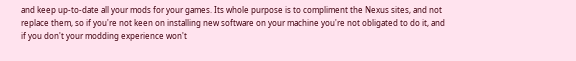and keep up-to-date all your mods for your games. Its whole purpose is to compliment the Nexus sites, and not replace them, so if you're not keen on installing new software on your machine you're not obligated to do it, and if you don't your modding experience won't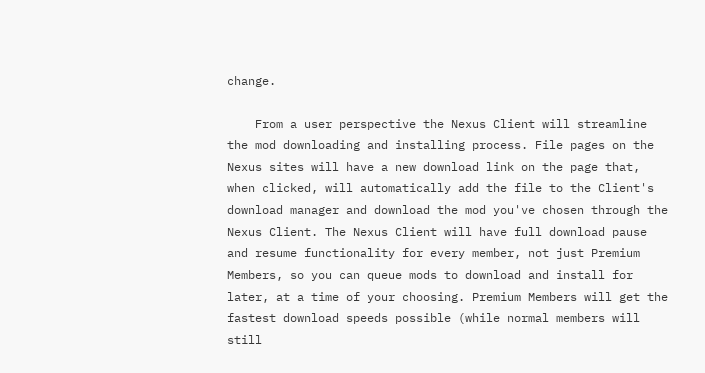change.

    From a user perspective the Nexus Client will streamline the mod downloading and installing process. File pages on the Nexus sites will have a new download link on the page that, when clicked, will automatically add the file to the Client's download manager and download the mod you've chosen through the Nexus Client. The Nexus Client will have full download pause and resume functionality for every member, not just Premium Members, so you can queue mods to download and install for later, at a time of your choosing. Premium Members will get the fastest download speeds possible (while normal members will still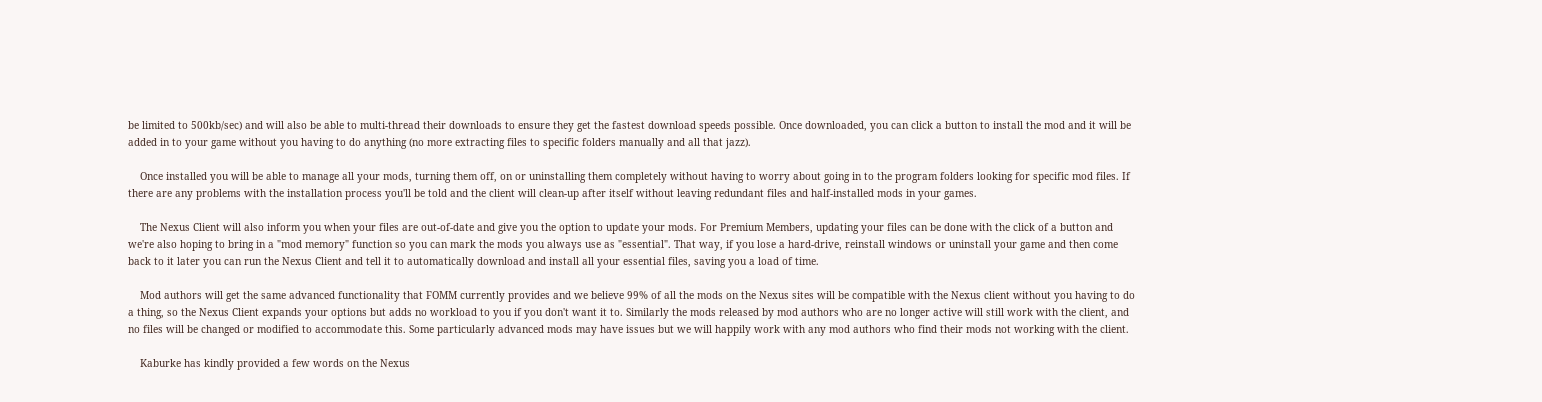be limited to 500kb/sec) and will also be able to multi-thread their downloads to ensure they get the fastest download speeds possible. Once downloaded, you can click a button to install the mod and it will be added in to your game without you having to do anything (no more extracting files to specific folders manually and all that jazz).

    Once installed you will be able to manage all your mods, turning them off, on or uninstalling them completely without having to worry about going in to the program folders looking for specific mod files. If there are any problems with the installation process you'll be told and the client will clean-up after itself without leaving redundant files and half-installed mods in your games.

    The Nexus Client will also inform you when your files are out-of-date and give you the option to update your mods. For Premium Members, updating your files can be done with the click of a button and we're also hoping to bring in a "mod memory" function so you can mark the mods you always use as "essential". That way, if you lose a hard-drive, reinstall windows or uninstall your game and then come back to it later you can run the Nexus Client and tell it to automatically download and install all your essential files, saving you a load of time.

    Mod authors will get the same advanced functionality that FOMM currently provides and we believe 99% of all the mods on the Nexus sites will be compatible with the Nexus client without you having to do a thing, so the Nexus Client expands your options but adds no workload to you if you don't want it to. Similarly the mods released by mod authors who are no longer active will still work with the client, and no files will be changed or modified to accommodate this. Some particularly advanced mods may have issues but we will happily work with any mod authors who find their mods not working with the client.

    Kaburke has kindly provided a few words on the Nexus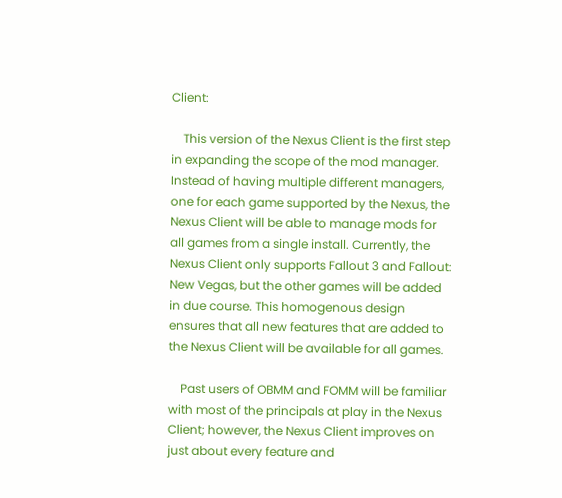Client:

    This version of the Nexus Client is the first step in expanding the scope of the mod manager. Instead of having multiple different managers, one for each game supported by the Nexus, the Nexus Client will be able to manage mods for all games from a single install. Currently, the Nexus Client only supports Fallout 3 and Fallout: New Vegas, but the other games will be added in due course. This homogenous design ensures that all new features that are added to the Nexus Client will be available for all games.

    Past users of OBMM and FOMM will be familiar with most of the principals at play in the Nexus Client; however, the Nexus Client improves on just about every feature and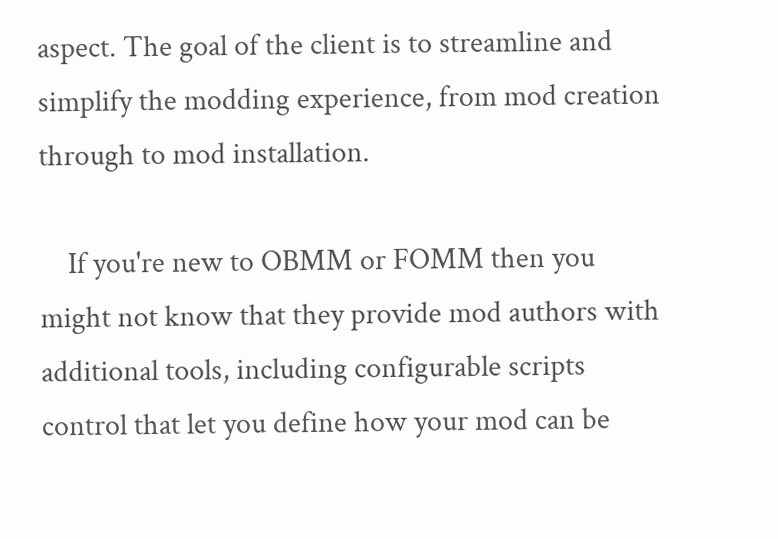aspect. The goal of the client is to streamline and simplify the modding experience, from mod creation through to mod installation.

    If you're new to OBMM or FOMM then you might not know that they provide mod authors with additional tools, including configurable scripts control that let you define how your mod can be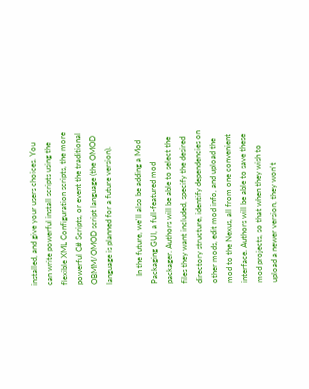installed, and give your users choices. You can write powerful install scripts using the flexible XML Configuration scripts, the more powerful C# Scripts, or event the traditional OBMM/OMOD script language (the OMOD language is planned for a future version).

    In the future, we'll also be adding a Mod Packaging GUI, a full-featured mod packager. Authors will be able to select the files they want included, specify the desired directory structure, identify dependencies on other mods, edit mod info, and upload the mod to the Nexus, all from one convenient interface. Authors will be able to save these mod projects, so that when they wish to upload a newer version, they won't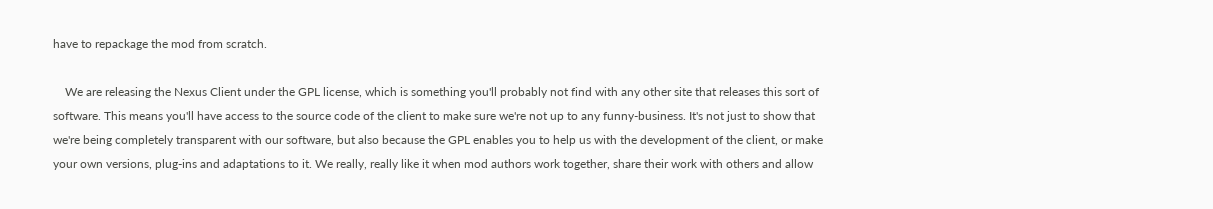have to repackage the mod from scratch.

    We are releasing the Nexus Client under the GPL license, which is something you'll probably not find with any other site that releases this sort of software. This means you'll have access to the source code of the client to make sure we're not up to any funny-business. It's not just to show that we're being completely transparent with our software, but also because the GPL enables you to help us with the development of the client, or make your own versions, plug-ins and adaptations to it. We really, really like it when mod authors work together, share their work with others and allow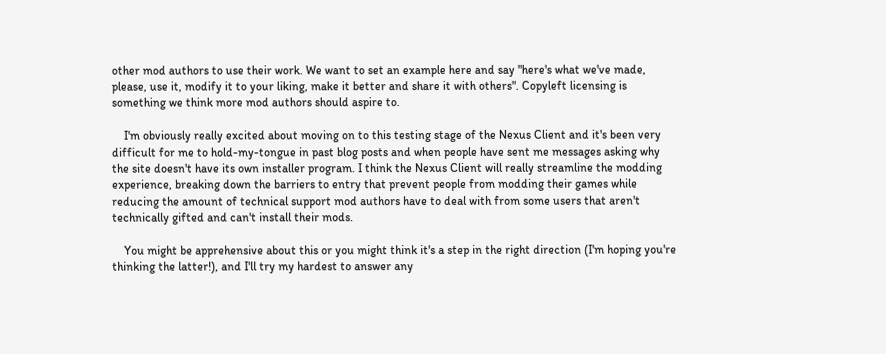other mod authors to use their work. We want to set an example here and say "here's what we've made, please, use it, modify it to your liking, make it better and share it with others". Copyleft licensing is something we think more mod authors should aspire to.

    I'm obviously really excited about moving on to this testing stage of the Nexus Client and it's been very difficult for me to hold-my-tongue in past blog posts and when people have sent me messages asking why the site doesn't have its own installer program. I think the Nexus Client will really streamline the modding experience, breaking down the barriers to entry that prevent people from modding their games while reducing the amount of technical support mod authors have to deal with from some users that aren't technically gifted and can't install their mods.

    You might be apprehensive about this or you might think it's a step in the right direction (I'm hoping you're thinking the latter!), and I'll try my hardest to answer any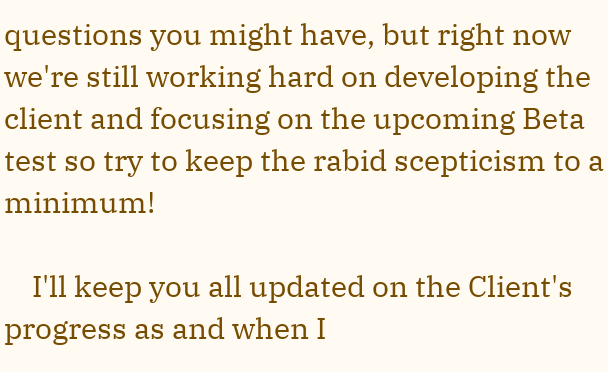questions you might have, but right now we're still working hard on developing the client and focusing on the upcoming Beta test so try to keep the rabid scepticism to a minimum!

    I'll keep you all updated on the Client's progress as and when I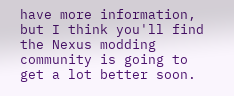have more information, but I think you'll find the Nexus modding community is going to get a lot better soon.